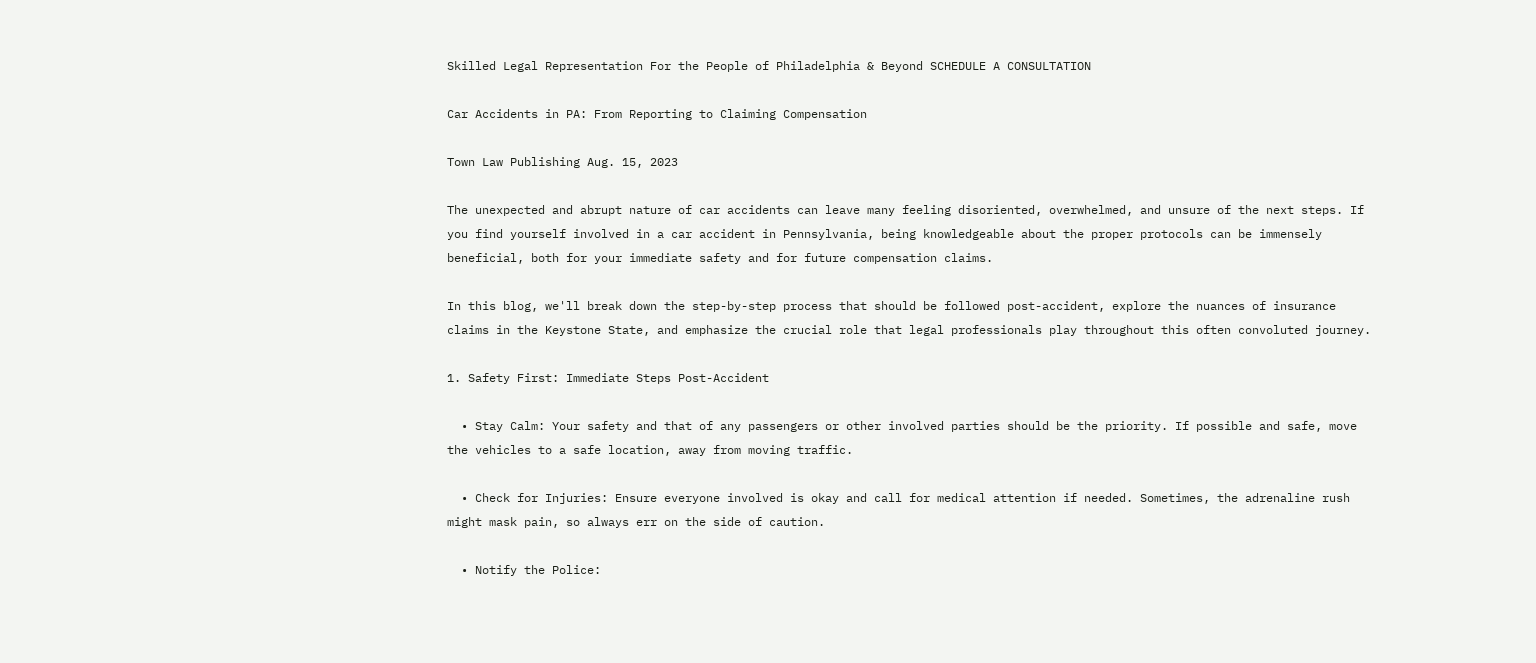Skilled Legal Representation For the People of Philadelphia & Beyond SCHEDULE A CONSULTATION

Car Accidents in PA: From Reporting to Claiming Compensation

Town Law Publishing Aug. 15, 2023

The unexpected and abrupt nature of car accidents can leave many feeling disoriented, overwhelmed, and unsure of the next steps. If you find yourself involved in a car accident in Pennsylvania, being knowledgeable about the proper protocols can be immensely beneficial, both for your immediate safety and for future compensation claims.

In this blog, we'll break down the step-by-step process that should be followed post-accident, explore the nuances of insurance claims in the Keystone State, and emphasize the crucial role that legal professionals play throughout this often convoluted journey.

1. Safety First: Immediate Steps Post-Accident

  • Stay Calm: Your safety and that of any passengers or other involved parties should be the priority. If possible and safe, move the vehicles to a safe location, away from moving traffic.

  • Check for Injuries: Ensure everyone involved is okay and call for medical attention if needed. Sometimes, the adrenaline rush might mask pain, so always err on the side of caution.

  • Notify the Police: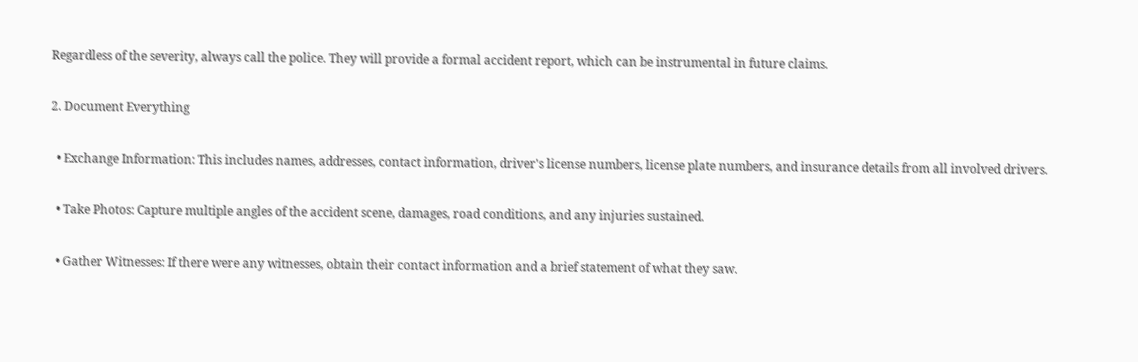Regardless of the severity, always call the police. They will provide a formal accident report, which can be instrumental in future claims.

2. Document Everything

  • Exchange Information: This includes names, addresses, contact information, driver's license numbers, license plate numbers, and insurance details from all involved drivers.

  • Take Photos: Capture multiple angles of the accident scene, damages, road conditions, and any injuries sustained.

  • Gather Witnesses: If there were any witnesses, obtain their contact information and a brief statement of what they saw.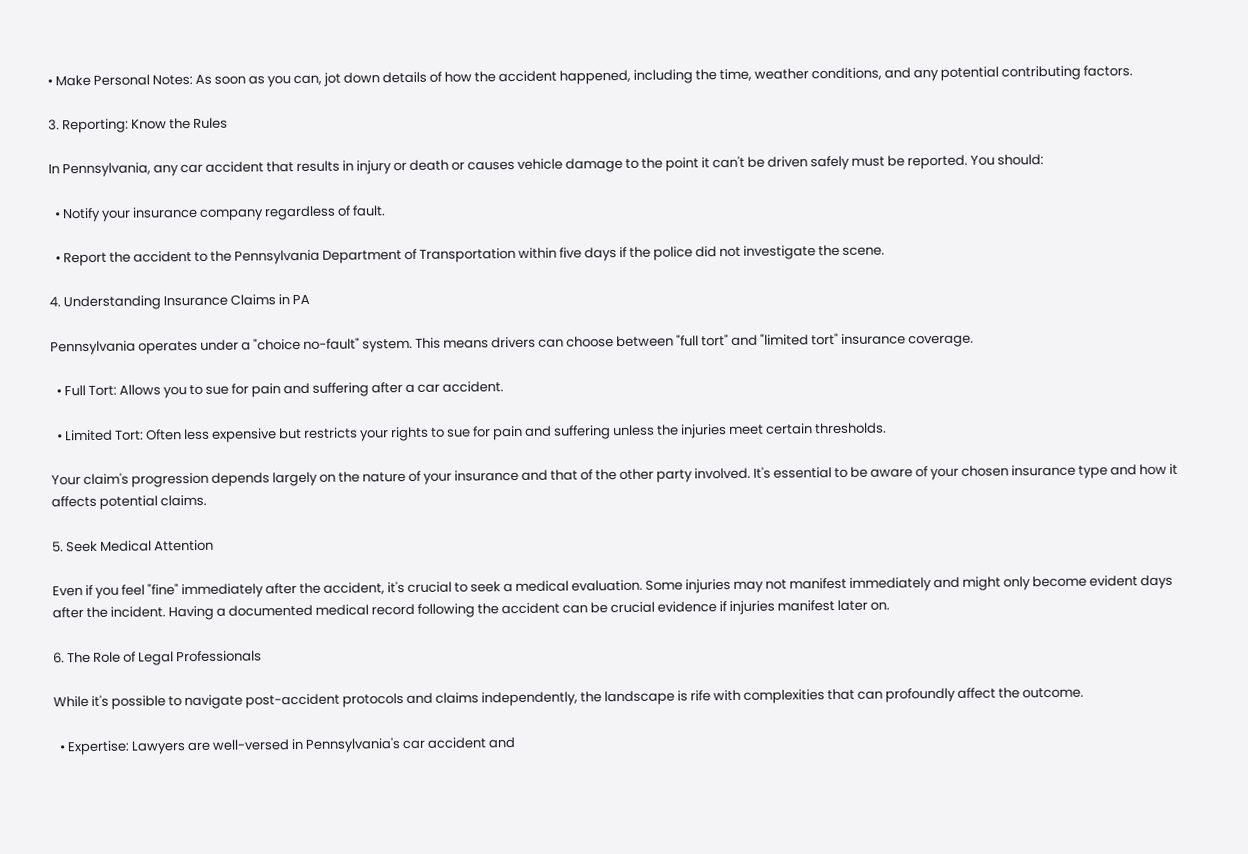• Make Personal Notes: As soon as you can, jot down details of how the accident happened, including the time, weather conditions, and any potential contributing factors.

3. Reporting: Know the Rules

In Pennsylvania, any car accident that results in injury or death or causes vehicle damage to the point it can't be driven safely must be reported. You should:

  • Notify your insurance company regardless of fault.

  • Report the accident to the Pennsylvania Department of Transportation within five days if the police did not investigate the scene.

4. Understanding Insurance Claims in PA

Pennsylvania operates under a "choice no-fault" system. This means drivers can choose between "full tort" and "limited tort" insurance coverage.

  • Full Tort: Allows you to sue for pain and suffering after a car accident.

  • Limited Tort: Often less expensive but restricts your rights to sue for pain and suffering unless the injuries meet certain thresholds.

Your claim's progression depends largely on the nature of your insurance and that of the other party involved. It's essential to be aware of your chosen insurance type and how it affects potential claims.

5. Seek Medical Attention

Even if you feel "fine" immediately after the accident, it's crucial to seek a medical evaluation. Some injuries may not manifest immediately and might only become evident days after the incident. Having a documented medical record following the accident can be crucial evidence if injuries manifest later on.

6. The Role of Legal Professionals

While it's possible to navigate post-accident protocols and claims independently, the landscape is rife with complexities that can profoundly affect the outcome.

  • Expertise: Lawyers are well-versed in Pennsylvania's car accident and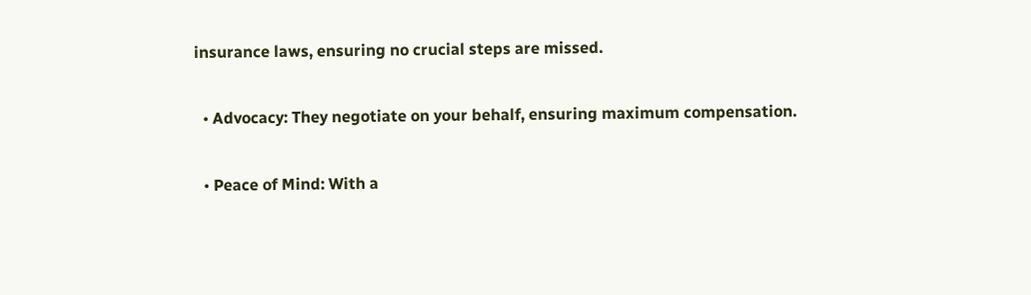insurance laws, ensuring no crucial steps are missed.

  • Advocacy: They negotiate on your behalf, ensuring maximum compensation.

  • Peace of Mind: With a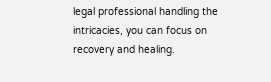legal professional handling the intricacies, you can focus on recovery and healing.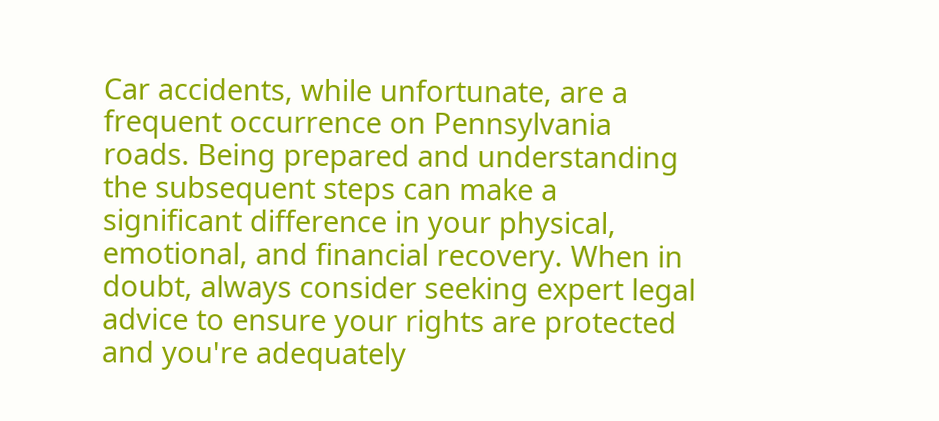Car accidents, while unfortunate, are a frequent occurrence on Pennsylvania roads. Being prepared and understanding the subsequent steps can make a significant difference in your physical, emotional, and financial recovery. When in doubt, always consider seeking expert legal advice to ensure your rights are protected and you're adequately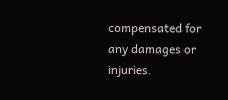compensated for any damages or injuries.